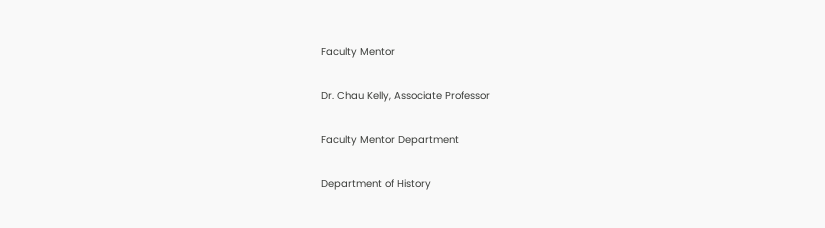Faculty Mentor

Dr. Chau Kelly, Associate Professor

Faculty Mentor Department

Department of History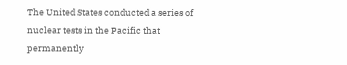The United States conducted a series of nuclear tests in the Pacific that permanently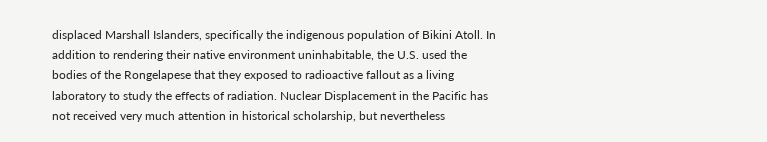displaced Marshall Islanders, specifically the indigenous population of Bikini Atoll. In addition to rendering their native environment uninhabitable, the U.S. used the bodies of the Rongelapese that they exposed to radioactive fallout as a living laboratory to study the effects of radiation. Nuclear Displacement in the Pacific has not received very much attention in historical scholarship, but nevertheless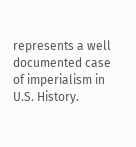represents a well documented case of imperialism in U.S. History.